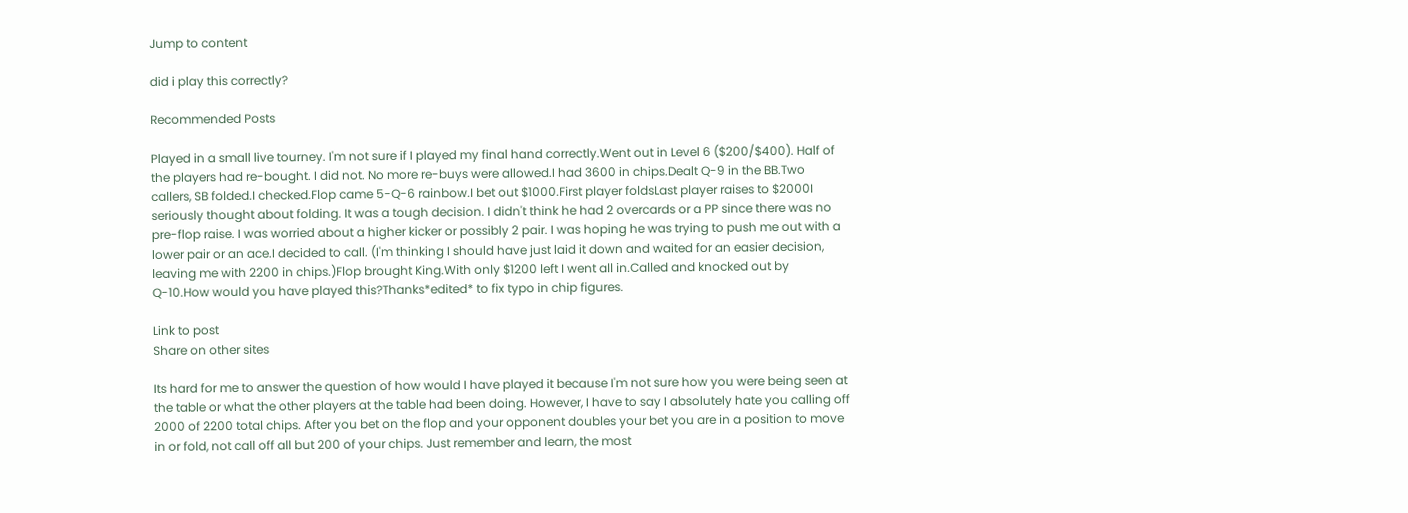Jump to content

did i play this correctly?

Recommended Posts

Played in a small live tourney. I'm not sure if I played my final hand correctly.Went out in Level 6 ($200/$400). Half of the players had re-bought. I did not. No more re-buys were allowed.I had 3600 in chips.Dealt Q-9 in the BB.Two callers, SB folded.I checked.Flop came 5-Q-6 rainbow.I bet out $1000.First player foldsLast player raises to $2000I seriously thought about folding. It was a tough decision. I didn't think he had 2 overcards or a PP since there was no pre-flop raise. I was worried about a higher kicker or possibly 2 pair. I was hoping he was trying to push me out with a lower pair or an ace.I decided to call. (I'm thinking I should have just laid it down and waited for an easier decision, leaving me with 2200 in chips.)Flop brought King.With only $1200 left I went all in.Called and knocked out by Q-10.How would you have played this?Thanks*edited* to fix typo in chip figures.

Link to post
Share on other sites

Its hard for me to answer the question of how would I have played it because I'm not sure how you were being seen at the table or what the other players at the table had been doing. However, I have to say I absolutely hate you calling off 2000 of 2200 total chips. After you bet on the flop and your opponent doubles your bet you are in a position to move in or fold, not call off all but 200 of your chips. Just remember and learn, the most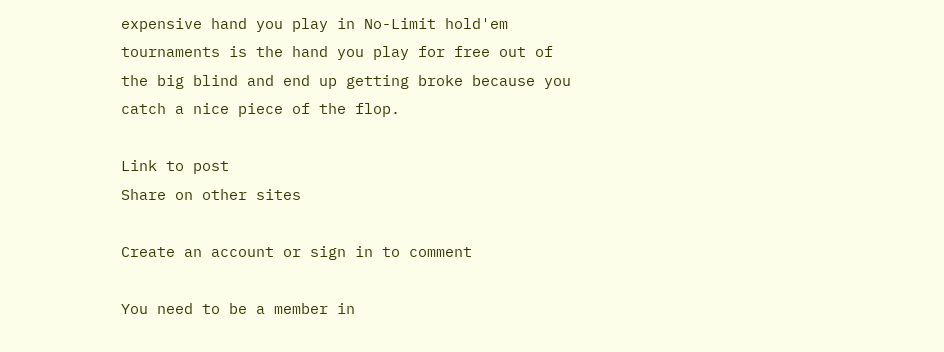expensive hand you play in No-Limit hold'em tournaments is the hand you play for free out of the big blind and end up getting broke because you catch a nice piece of the flop.

Link to post
Share on other sites

Create an account or sign in to comment

You need to be a member in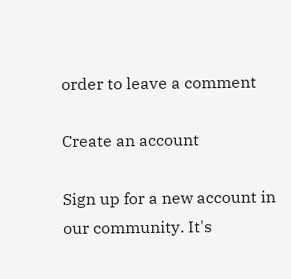order to leave a comment

Create an account

Sign up for a new account in our community. It's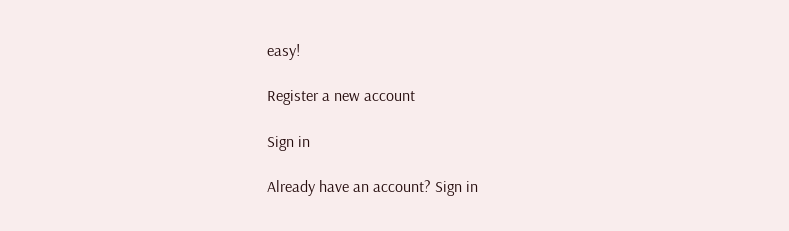easy!

Register a new account

Sign in

Already have an account? Sign in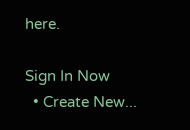here.

Sign In Now
  • Create New...